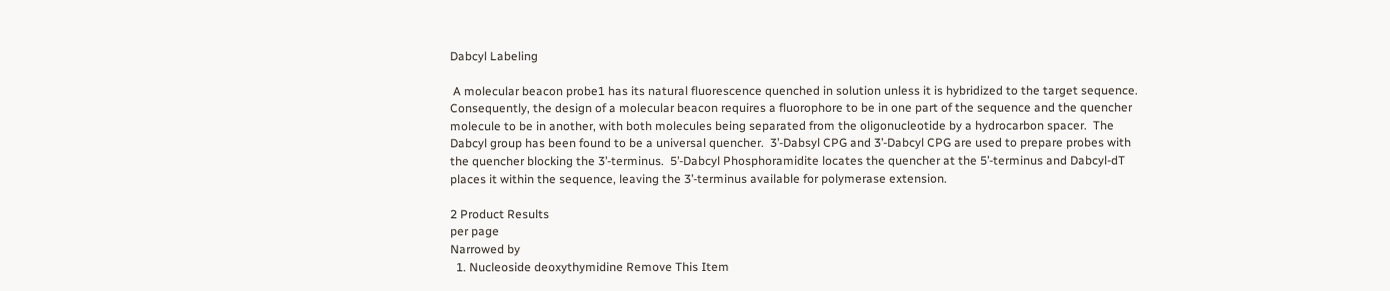Dabcyl Labeling

 A molecular beacon probe1 has its natural fluorescence quenched in solution unless it is hybridized to the target sequence.  Consequently, the design of a molecular beacon requires a fluorophore to be in one part of the sequence and the quencher molecule to be in another, with both molecules being separated from the oligonucleotide by a hydrocarbon spacer.  The Dabcyl group has been found to be a universal quencher.  3’-Dabsyl CPG and 3’-Dabcyl CPG are used to prepare probes with the quencher blocking the 3’-terminus.  5’-Dabcyl Phosphoramidite locates the quencher at the 5’-terminus and Dabcyl-dT places it within the sequence, leaving the 3’-terminus available for polymerase extension.

2 Product Results
per page
Narrowed by
  1. Nucleoside deoxythymidine Remove This Item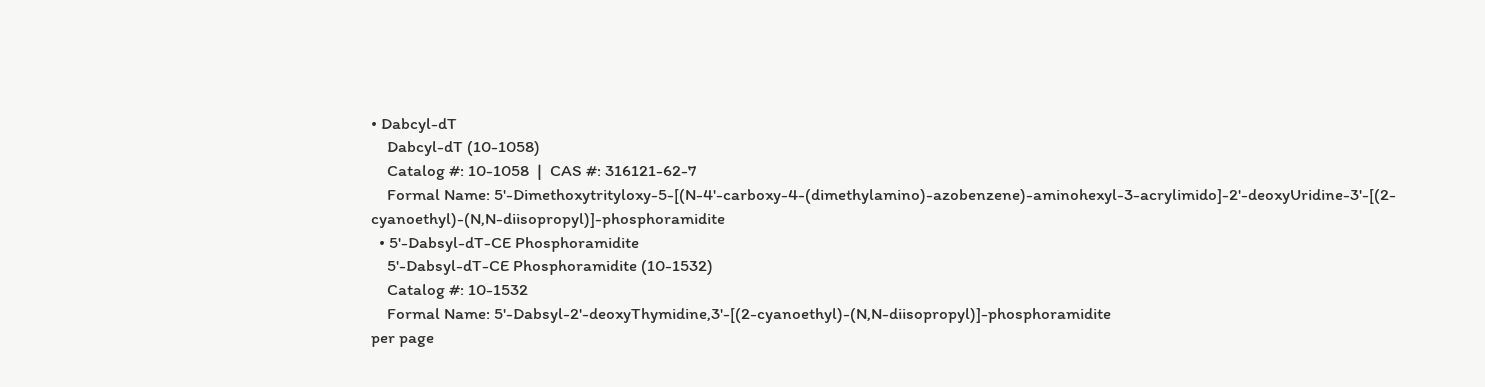• Dabcyl-dT
    Dabcyl-dT (10-1058)
    Catalog #: 10-1058  |  CAS #: 316121-62-7
    Formal Name: 5'-Dimethoxytrityloxy-5-[(N-4'-carboxy-4-(dimethylamino)-azobenzene)-aminohexyl-3-acrylimido]-2'-deoxyUridine-3'-[(2-cyanoethyl)-(N,N-diisopropyl)]-phosphoramidite
  • 5'-Dabsyl-dT-CE Phosphoramidite
    5'-Dabsyl-dT-CE Phosphoramidite (10-1532)
    Catalog #: 10-1532
    Formal Name: 5'-Dabsyl-2'-deoxyThymidine,3'-[(2-cyanoethyl)-(N,N-diisopropyl)]-phosphoramidite
per page